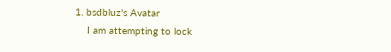1. bsdbluz's Avatar
    I am attempting to lock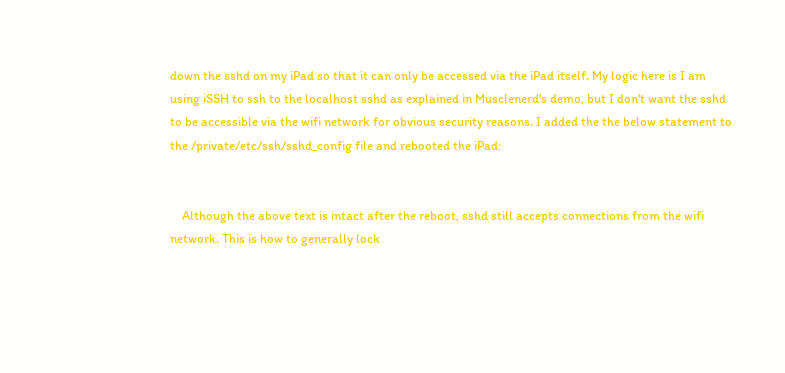down the sshd on my iPad so that it can only be accessed via the iPad itself. My logic here is I am using iSSH to ssh to the localhost sshd as explained in Musclenerd's demo, but I don't want the sshd to be accessible via the wifi network for obvious security reasons. I added the the below statement to the /private/etc/ssh/sshd_config file and rebooted the iPad:


    Although the above text is intact after the reboot, sshd still accepts connections from the wifi network. This is how to generally lock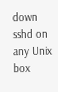down sshd on any Unix box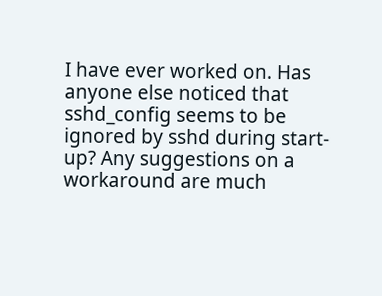I have ever worked on. Has anyone else noticed that sshd_config seems to be ignored by sshd during start-up? Any suggestions on a workaround are much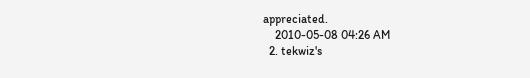appreciated.
    2010-05-08 04:26 AM
  2. tekwiz's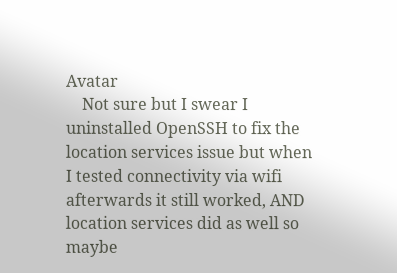Avatar
    Not sure but I swear I uninstalled OpenSSH to fix the location services issue but when I tested connectivity via wifi afterwards it still worked, AND location services did as well so maybe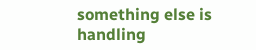something else is handling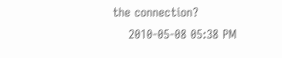the connection?
    2010-05-08 05:38 PM